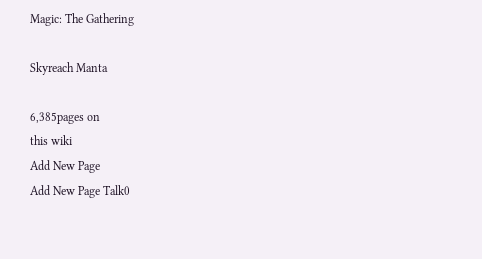Magic: The Gathering

Skyreach Manta

6,385pages on
this wiki
Add New Page
Add New Page Talk0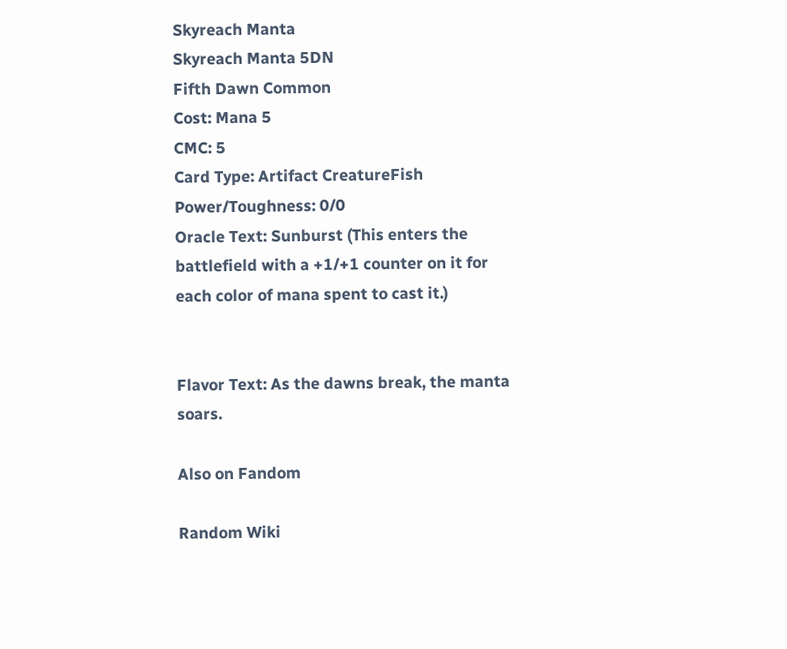Skyreach Manta
Skyreach Manta 5DN
Fifth Dawn Common
Cost: Mana 5
CMC: 5
Card Type: Artifact CreatureFish
Power/Toughness: 0/0
Oracle Text: Sunburst (This enters the battlefield with a +1/+1 counter on it for each color of mana spent to cast it.)


Flavor Text: As the dawns break, the manta soars.

Also on Fandom

Random Wiki